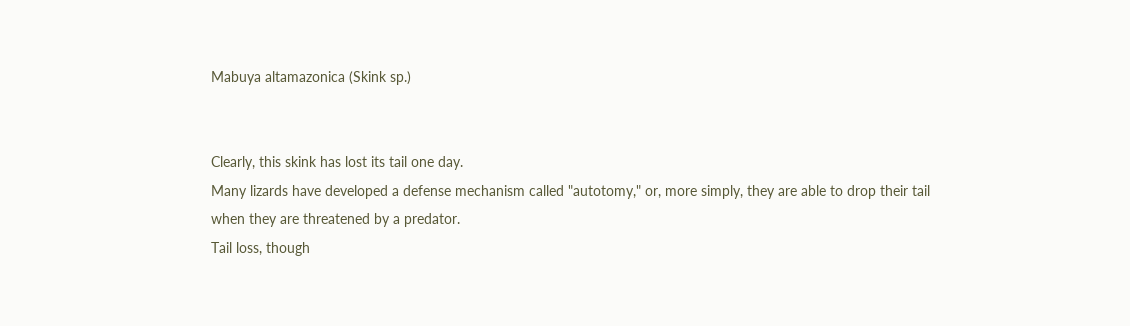Mabuya altamazonica (Skink sp.)


Clearly, this skink has lost its tail one day.
Many lizards have developed a defense mechanism called "autotomy," or, more simply, they are able to drop their tail when they are threatened by a predator.
Tail loss, though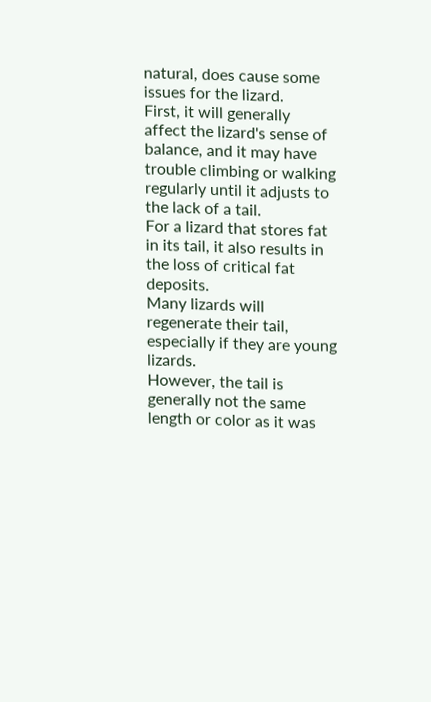natural, does cause some issues for the lizard.
First, it will generally affect the lizard's sense of balance, and it may have trouble climbing or walking regularly until it adjusts to the lack of a tail.
For a lizard that stores fat in its tail, it also results in the loss of critical fat deposits.
Many lizards will regenerate their tail, especially if they are young lizards.
However, the tail is generally not the same length or color as it was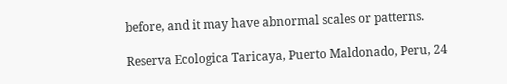before, and it may have abnormal scales or patterns.

Reserva Ecologica Taricaya, Puerto Maldonado, Peru, 24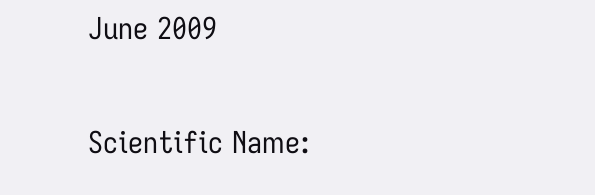June 2009

Scientific Name: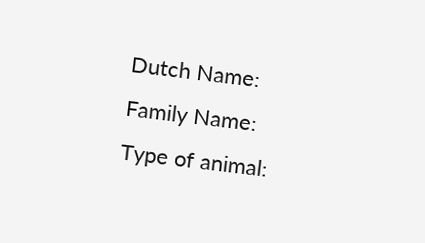Dutch Name:
Family Name:
Type of animal: